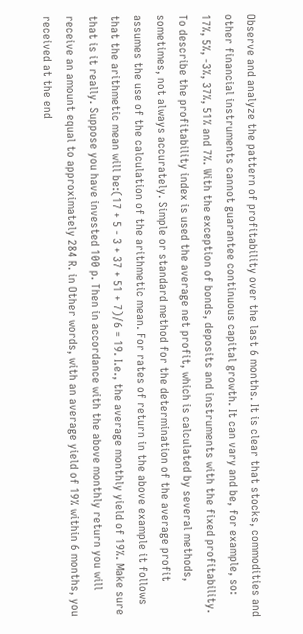Observe and analyze the pattern of profitability over the last 6 months. It is clear that stocks, commodities and other financial instruments cannot guarantee continuous capital growth. It can vary and be, for example, so: 17%, 5%, -3%, 37%, 51% and 7%. With the exception of bonds, deposits and instruments with the fixed profitability.
To describe the profitability index is used the average net profit, which is calculated by several methods, sometimes, not always accurately. Simple or standard method for the determination of the average profit assumes the use of the calculation of the arithmetic mean. For rates of return in the above example it follows that the arithmetic mean will be:(17 + 5 - 3 + 37 + 51 + 7)/6 = 19. I.e., the average monthly yield of 19%. Make sure that is it really. Suppose you have invested 100 p. Then in accordance with the above monthly return you will receive an amount equal to approximately 284 R. in Other words, with an average yield of 19% within 6 months, you received at the end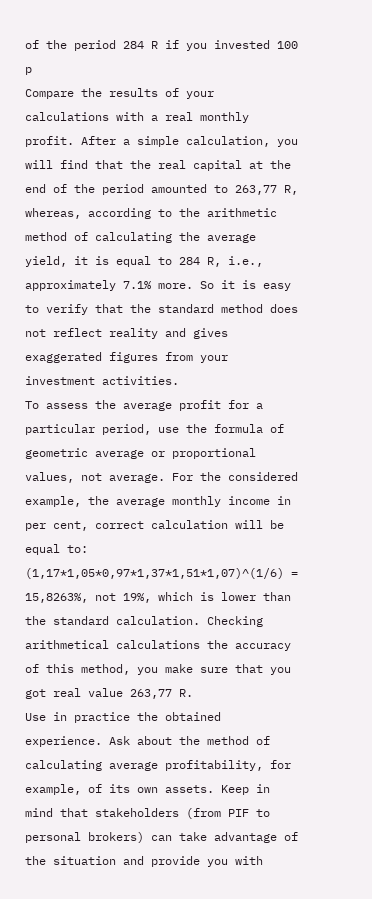of the period 284 R if you invested 100 p
Compare the results of your calculations with a real monthly profit. After a simple calculation, you will find that the real capital at the end of the period amounted to 263,77 R, whereas, according to the arithmetic method of calculating the average yield, it is equal to 284 R, i.e., approximately 7.1% more. So it is easy to verify that the standard method does not reflect reality and gives exaggerated figures from your investment activities.
To assess the average profit for a particular period, use the formula of geometric average or proportional values, not average. For the considered example, the average monthly income in per cent, correct calculation will be equal to: (1,17*1,05*0,97*1,37*1,51*1,07)^(1/6) = 15,8263%, not 19%, which is lower than the standard calculation. Checking arithmetical calculations the accuracy of this method, you make sure that you got real value 263,77 R.
Use in practice the obtained experience. Ask about the method of calculating average profitability, for example, of its own assets. Keep in mind that stakeholders (from PIF to personal brokers) can take advantage of the situation and provide you with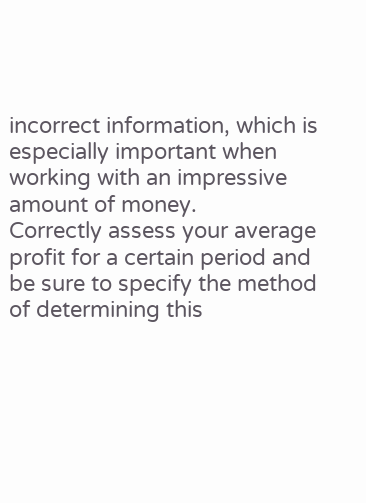incorrect information, which is especially important when working with an impressive amount of money.
Correctly assess your average profit for a certain period and be sure to specify the method of determining this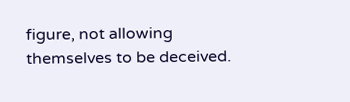figure, not allowing themselves to be deceived.